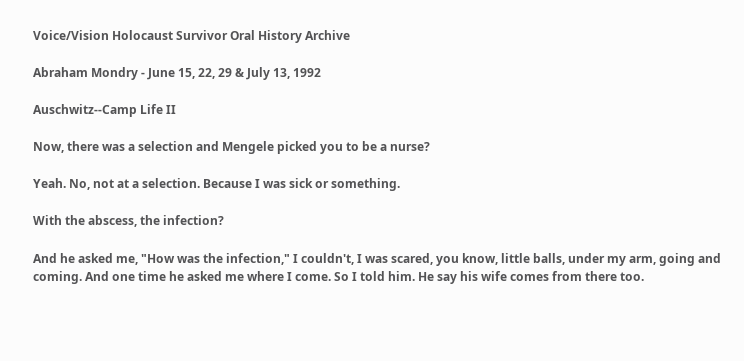Voice/Vision Holocaust Survivor Oral History Archive

Abraham Mondry - June 15, 22, 29 & July 13, 1992

Auschwitz--Camp Life II

Now, there was a selection and Mengele picked you to be a nurse?

Yeah. No, not at a selection. Because I was sick or something.

With the abscess, the infection?

And he asked me, "How was the infection," I couldn't, I was scared, you know, little balls, under my arm, going and coming. And one time he asked me where I come. So I told him. He say his wife comes from there too.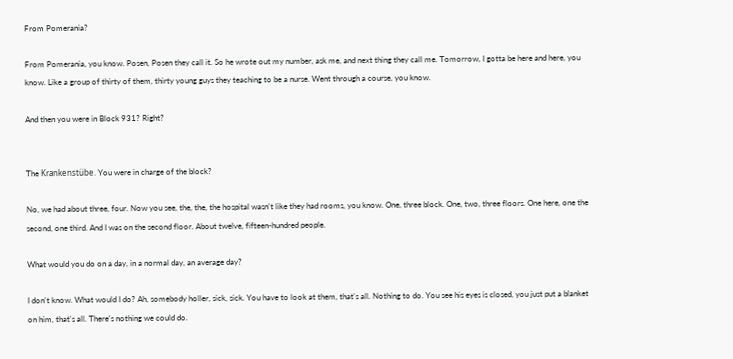From Pomerania?

From Pomerania, you know. Posen, Posen they call it. So he wrote out my number, ask me, and next thing they call me. Tomorrow, I gotta be here and here, you know. Like a group of thirty of them, thirty young guys they teaching to be a nurse. Went through a course, you know.

And then you were in Block 931? Right?


The Krankenstübe. You were in charge of the block?

No, we had about three, four. Now you see, the, the, the hospital wasn't like they had rooms, you know. One, three block. One, two, three floors. One here, one the second, one third. And I was on the second floor. About twelve, fifteen-hundred people.

What would you do on a day, in a normal day, an average day?

I don't know. What would I do? Ah, somebody holler, sick, sick. You have to look at them, that's all. Nothing to do. You see his eyes is closed, you just put a blanket on him, that's all. There's nothing we could do.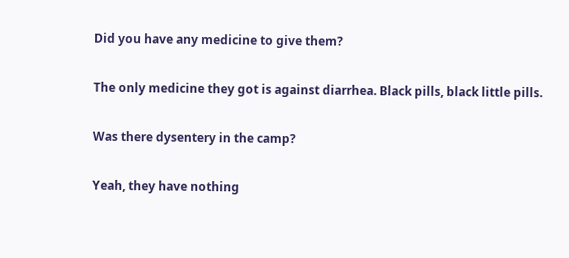Did you have any medicine to give them?

The only medicine they got is against diarrhea. Black pills, black little pills.

Was there dysentery in the camp?

Yeah, they have nothing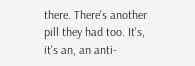there. There's another pill they had too. It's, it's an, an anti-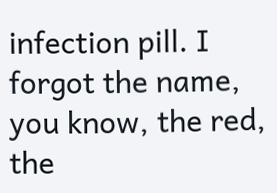infection pill. I forgot the name, you know, the red, the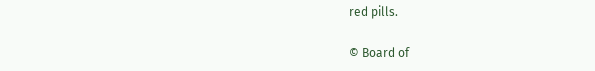red pills.

© Board of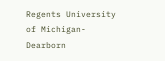Regents University of Michigan-Dearborn